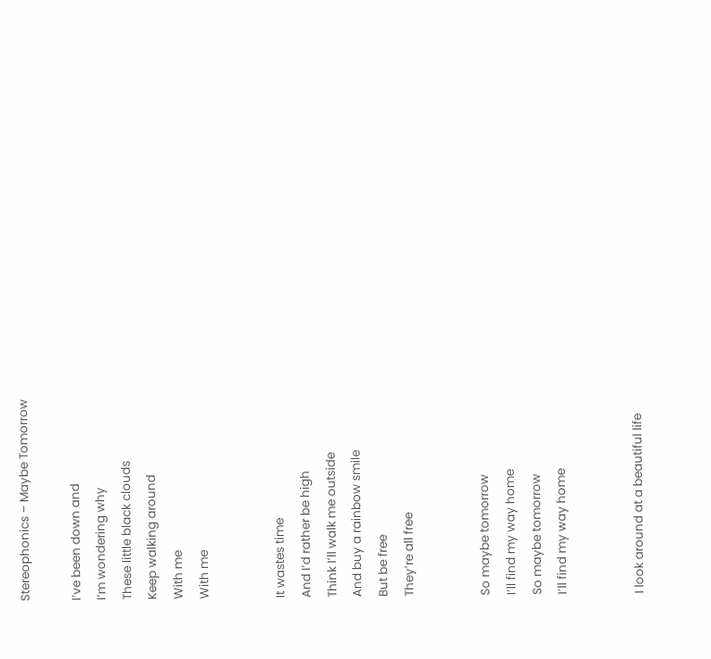Stereophonics – Maybe Tomorrow

I’ve been down and
I’m wondering why
These little black clouds
Keep walking around
With me
With me


It wastes time
And I’d rather be high
Think I’ll walk me outside
And buy a rainbow smile
But be free
They’re all free


So maybe tomorrow
I’ll find my way home
So maybe tomorrow
I’ll find my way home


I look around at a beautiful life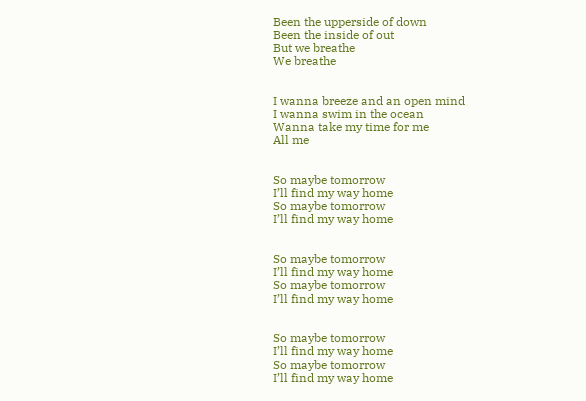Been the upperside of down
Been the inside of out
But we breathe
We breathe


I wanna breeze and an open mind
I wanna swim in the ocean
Wanna take my time for me
All me


So maybe tomorrow
I’ll find my way home
So maybe tomorrow
I’ll find my way home


So maybe tomorrow
I’ll find my way home
So maybe tomorrow
I’ll find my way home


So maybe tomorrow
I’ll find my way home
So maybe tomorrow
I’ll find my way home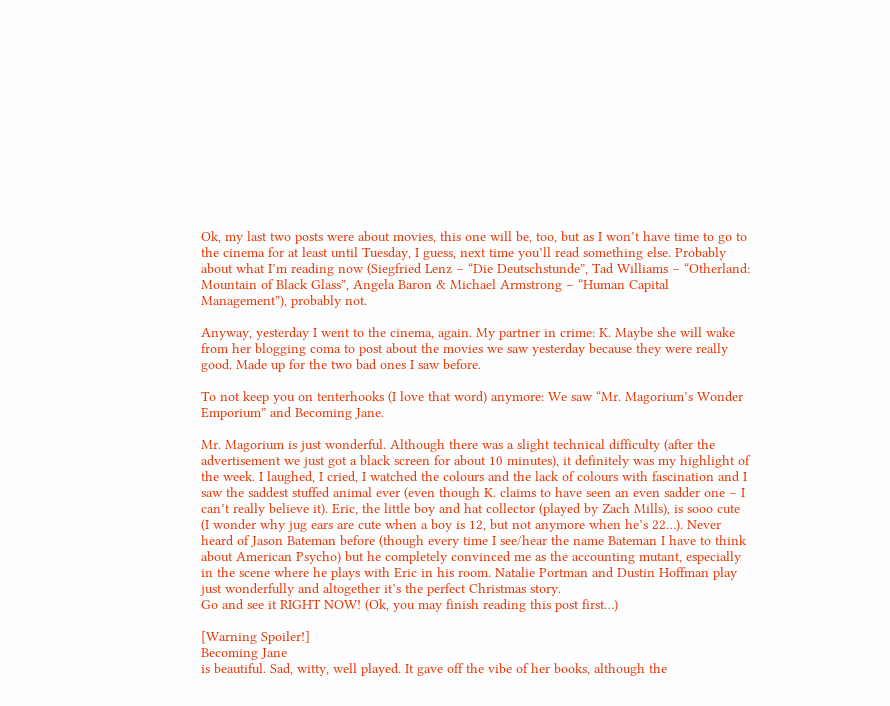Ok, my last two posts were about movies, this one will be, too, but as I won’t have time to go to the cinema for at least until Tuesday, I guess, next time you’ll read something else. Probably about what I’m reading now (Siegfried Lenz – “Die Deutschstunde”, Tad Williams – “Otherland: Mountain of Black Glass”, Angela Baron & Michael Armstrong – “Human Capital Management”), probably not.

Anyway, yesterday I went to the cinema, again. My partner in crime: K. Maybe she will wake from her blogging coma to post about the movies we saw yesterday because they were really good. Made up for the two bad ones I saw before.

To not keep you on tenterhooks (I love that word) anymore: We saw “Mr. Magorium’s Wonder Emporium” and Becoming Jane.

Mr. Magorium is just wonderful. Although there was a slight technical difficulty (after the advertisement we just got a black screen for about 10 minutes), it definitely was my highlight of the week. I laughed, I cried, I watched the colours and the lack of colours with fascination and I saw the saddest stuffed animal ever (even though K. claims to have seen an even sadder one – I can’t really believe it). Eric, the little boy and hat collector (played by Zach Mills), is sooo cute (I wonder why jug ears are cute when a boy is 12, but not anymore when he’s 22…). Never heard of Jason Bateman before (though every time I see/hear the name Bateman I have to think about American Psycho) but he completely convinced me as the accounting mutant, especially in the scene where he plays with Eric in his room. Natalie Portman and Dustin Hoffman play just wonderfully and altogether it’s the perfect Christmas story.
Go and see it RIGHT NOW! (Ok, you may finish reading this post first…)

[Warning Spoiler!]
Becoming Jane
is beautiful. Sad, witty, well played. It gave off the vibe of her books, although the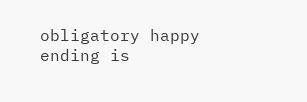obligatory happy ending is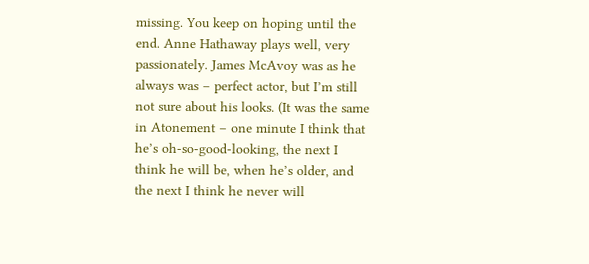missing. You keep on hoping until the end. Anne Hathaway plays well, very passionately. James McAvoy was as he always was – perfect actor, but I’m still not sure about his looks. (It was the same in Atonement – one minute I think that he’s oh-so-good-looking, the next I think he will be, when he’s older, and the next I think he never will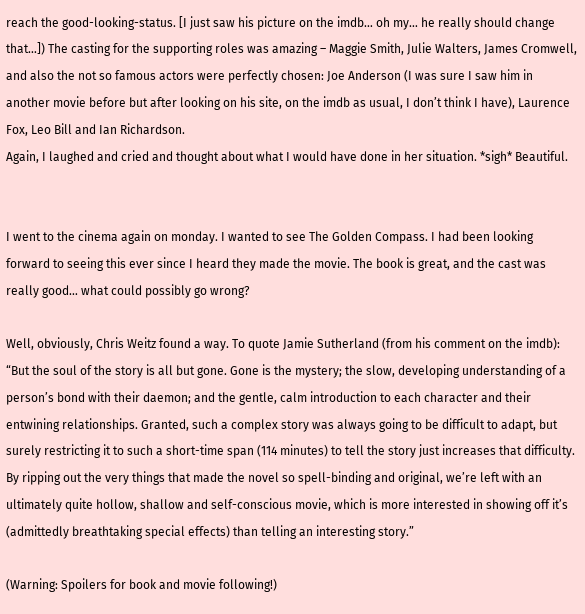reach the good-looking-status. [I just saw his picture on the imdb… oh my… he really should change that…]) The casting for the supporting roles was amazing – Maggie Smith, Julie Walters, James Cromwell, and also the not so famous actors were perfectly chosen: Joe Anderson (I was sure I saw him in another movie before but after looking on his site, on the imdb as usual, I don’t think I have), Laurence Fox, Leo Bill and Ian Richardson.
Again, I laughed and cried and thought about what I would have done in her situation. *sigh* Beautiful.


I went to the cinema again on monday. I wanted to see The Golden Compass. I had been looking forward to seeing this ever since I heard they made the movie. The book is great, and the cast was really good… what could possibly go wrong?

Well, obviously, Chris Weitz found a way. To quote Jamie Sutherland (from his comment on the imdb): “But the soul of the story is all but gone. Gone is the mystery; the slow, developing understanding of a person’s bond with their daemon; and the gentle, calm introduction to each character and their entwining relationships. Granted, such a complex story was always going to be difficult to adapt, but surely restricting it to such a short-time span (114 minutes) to tell the story just increases that difficulty. By ripping out the very things that made the novel so spell-binding and original, we’re left with an ultimately quite hollow, shallow and self-conscious movie, which is more interested in showing off it’s (admittedly breathtaking special effects) than telling an interesting story.”

(Warning: Spoilers for book and movie following!)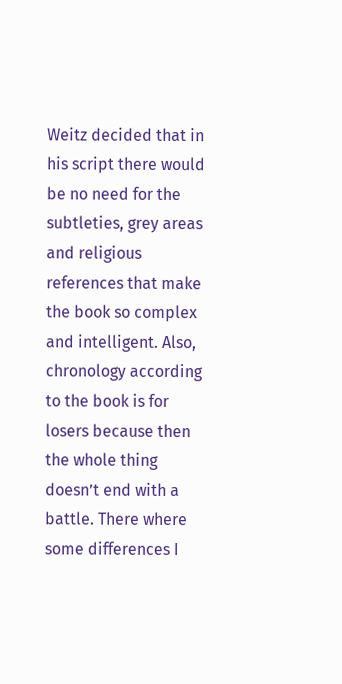Weitz decided that in his script there would be no need for the subtleties, grey areas and religious references that make the book so complex and intelligent. Also, chronology according to the book is for losers because then the whole thing doesn’t end with a battle. There where some differences I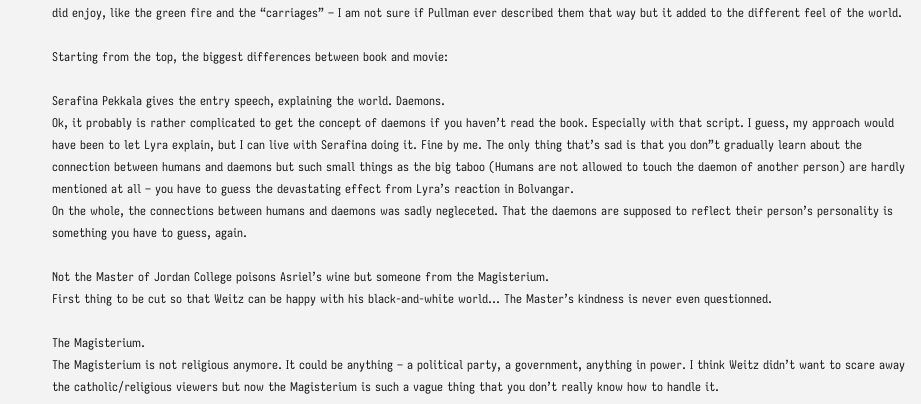did enjoy, like the green fire and the “carriages” – I am not sure if Pullman ever described them that way but it added to the different feel of the world.

Starting from the top, the biggest differences between book and movie:

Serafina Pekkala gives the entry speech, explaining the world. Daemons.
Ok, it probably is rather complicated to get the concept of daemons if you haven’t read the book. Especially with that script. I guess, my approach would have been to let Lyra explain, but I can live with Serafina doing it. Fine by me. The only thing that’s sad is that you don”t gradually learn about the connection between humans and daemons but such small things as the big taboo (Humans are not allowed to touch the daemon of another person) are hardly mentioned at all – you have to guess the devastating effect from Lyra’s reaction in Bolvangar.
On the whole, the connections between humans and daemons was sadly negleceted. That the daemons are supposed to reflect their person’s personality is something you have to guess, again.

Not the Master of Jordan College poisons Asriel’s wine but someone from the Magisterium.
First thing to be cut so that Weitz can be happy with his black-and-white world… The Master’s kindness is never even questionned.

The Magisterium.
The Magisterium is not religious anymore. It could be anything – a political party, a government, anything in power. I think Weitz didn’t want to scare away the catholic/religious viewers but now the Magisterium is such a vague thing that you don’t really know how to handle it.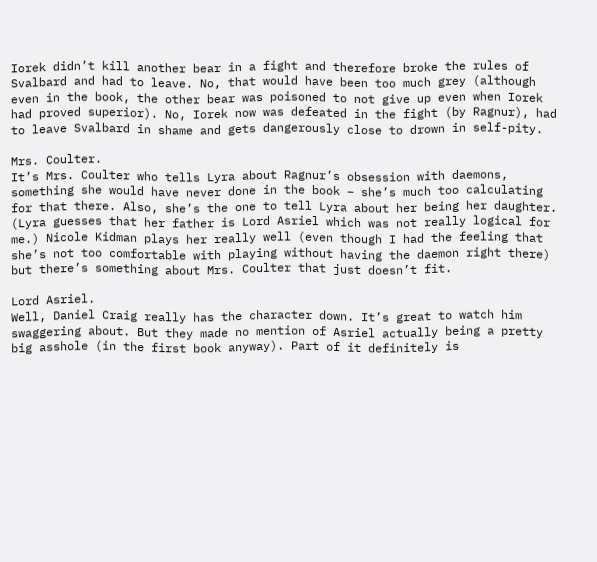Iorek didn’t kill another bear in a fight and therefore broke the rules of Svalbard and had to leave. No, that would have been too much grey (although even in the book, the other bear was poisoned to not give up even when Iorek had proved superior). No, Iorek now was defeated in the fight (by Ragnur), had to leave Svalbard in shame and gets dangerously close to drown in self-pity.

Mrs. Coulter.
It’s Mrs. Coulter who tells Lyra about Ragnur’s obsession with daemons, something she would have never done in the book – she’s much too calculating for that there. Also, she’s the one to tell Lyra about her being her daughter. (Lyra guesses that her father is Lord Asriel which was not really logical for me.) Nicole Kidman plays her really well (even though I had the feeling that she’s not too comfortable with playing without having the daemon right there) but there’s something about Mrs. Coulter that just doesn’t fit.

Lord Asriel.
Well, Daniel Craig really has the character down. It’s great to watch him swaggering about. But they made no mention of Asriel actually being a pretty big asshole (in the first book anyway). Part of it definitely is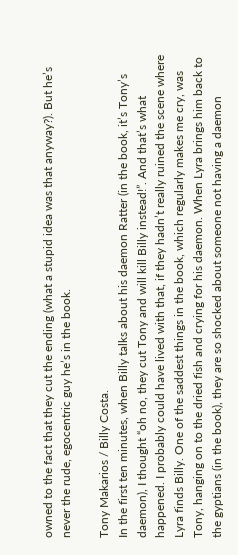owned to the fact that they cut the ending (what a stupid idea was that anyway?). But he’s never the rude, egocentric guy he’s in the book.

Tony Makarios / Billy Costa.
In the first ten minutes, when Billy talks about his daemon Ratter (in the book, it’s Tony’s daemon), I thought “oh no, they cut Tony and will kill Billy instead!”. And that’s what happened. I probably could have lived with that, if they hadn’t really ruined the scene where Lyra finds Billy. One of the saddest things in the book, which regularly makes me cry, was Tony, hanging on to the dried fish and crying for his daemon. When Lyra brings him back to the gyptians (in the book), they are so shocked about someone not having a daemon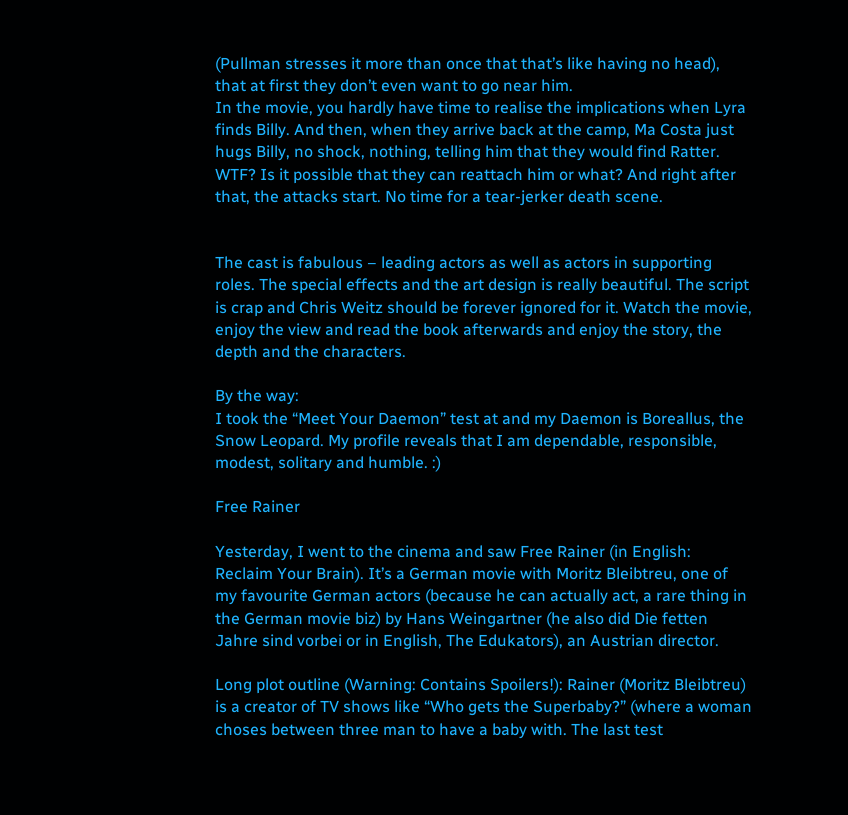(Pullman stresses it more than once that that’s like having no head), that at first they don’t even want to go near him.
In the movie, you hardly have time to realise the implications when Lyra finds Billy. And then, when they arrive back at the camp, Ma Costa just hugs Billy, no shock, nothing, telling him that they would find Ratter. WTF? Is it possible that they can reattach him or what? And right after that, the attacks start. No time for a tear-jerker death scene.


The cast is fabulous – leading actors as well as actors in supporting roles. The special effects and the art design is really beautiful. The script is crap and Chris Weitz should be forever ignored for it. Watch the movie, enjoy the view and read the book afterwards and enjoy the story, the depth and the characters.

By the way:
I took the “Meet Your Daemon” test at and my Daemon is Boreallus, the Snow Leopard. My profile reveals that I am dependable, responsible, modest, solitary and humble. :)

Free Rainer

Yesterday, I went to the cinema and saw Free Rainer (in English: Reclaim Your Brain). It’s a German movie with Moritz Bleibtreu, one of my favourite German actors (because he can actually act, a rare thing in the German movie biz) by Hans Weingartner (he also did Die fetten Jahre sind vorbei or in English, The Edukators), an Austrian director.

Long plot outline (Warning: Contains Spoilers!): Rainer (Moritz Bleibtreu) is a creator of TV shows like “Who gets the Superbaby?” (where a woman choses between three man to have a baby with. The last test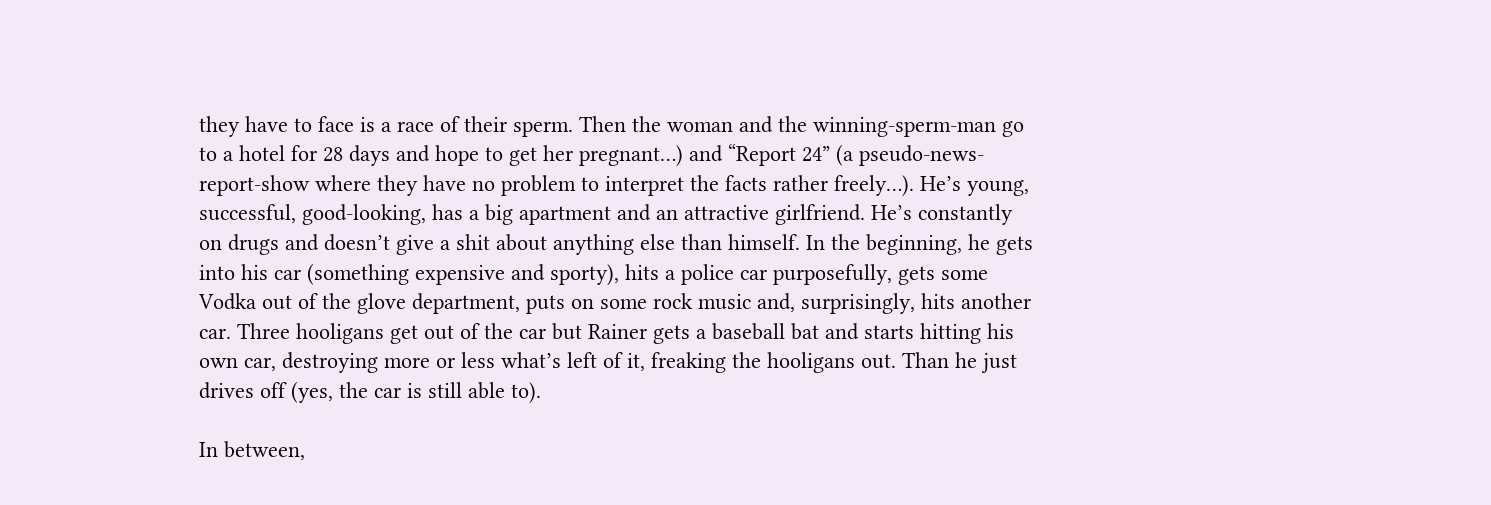they have to face is a race of their sperm. Then the woman and the winning-sperm-man go to a hotel for 28 days and hope to get her pregnant…) and “Report 24” (a pseudo-news-report-show where they have no problem to interpret the facts rather freely…). He’s young, successful, good-looking, has a big apartment and an attractive girlfriend. He’s constantly on drugs and doesn’t give a shit about anything else than himself. In the beginning, he gets into his car (something expensive and sporty), hits a police car purposefully, gets some Vodka out of the glove department, puts on some rock music and, surprisingly, hits another car. Three hooligans get out of the car but Rainer gets a baseball bat and starts hitting his own car, destroying more or less what’s left of it, freaking the hooligans out. Than he just drives off (yes, the car is still able to).

In between,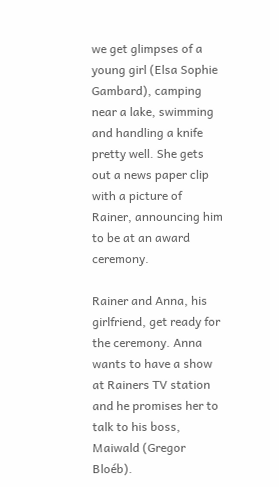we get glimpses of a young girl (Elsa Sophie Gambard), camping near a lake, swimming and handling a knife pretty well. She gets out a news paper clip with a picture of Rainer, announcing him to be at an award ceremony.

Rainer and Anna, his girlfriend, get ready for the ceremony. Anna wants to have a show at Rainers TV station and he promises her to talk to his boss, Maiwald (Gregor Bloéb).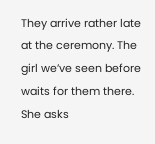They arrive rather late at the ceremony. The girl we’ve seen before waits for them there. She asks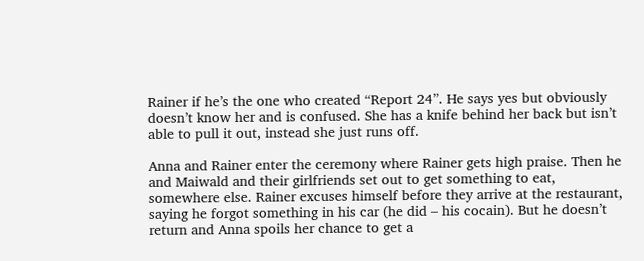Rainer if he’s the one who created “Report 24”. He says yes but obviously doesn’t know her and is confused. She has a knife behind her back but isn’t able to pull it out, instead she just runs off.

Anna and Rainer enter the ceremony where Rainer gets high praise. Then he and Maiwald and their girlfriends set out to get something to eat, somewhere else. Rainer excuses himself before they arrive at the restaurant, saying he forgot something in his car (he did – his cocain). But he doesn’t return and Anna spoils her chance to get a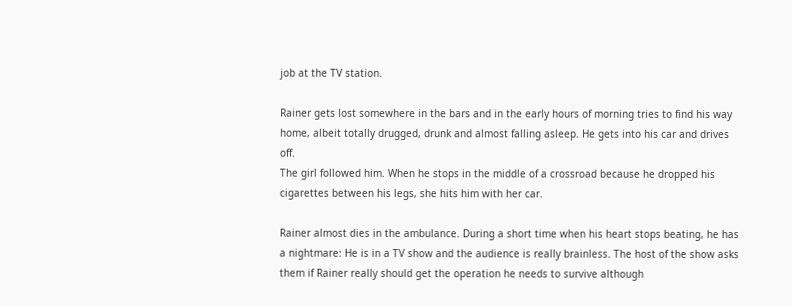job at the TV station.

Rainer gets lost somewhere in the bars and in the early hours of morning tries to find his way home, albeit totally drugged, drunk and almost falling asleep. He gets into his car and drives off.
The girl followed him. When he stops in the middle of a crossroad because he dropped his cigarettes between his legs, she hits him with her car.

Rainer almost dies in the ambulance. During a short time when his heart stops beating, he has a nightmare: He is in a TV show and the audience is really brainless. The host of the show asks them if Rainer really should get the operation he needs to survive although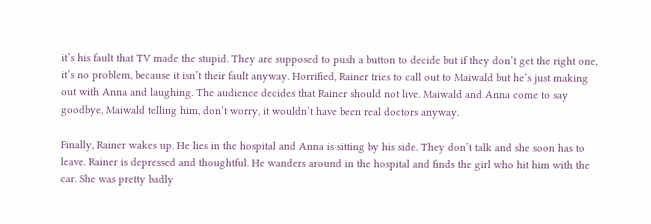it’s his fault that TV made the stupid. They are supposed to push a button to decide but if they don’t get the right one, it’s no problem, because it isn’t their fault anyway. Horrified, Rainer tries to call out to Maiwald but he’s just making out with Anna and laughing. The audience decides that Rainer should not live. Maiwald and Anna come to say goodbye, Maiwald telling him, don’t worry, it wouldn’t have been real doctors anyway.

Finally, Rainer wakes up. He lies in the hospital and Anna is sitting by his side. They don’t talk and she soon has to leave. Rainer is depressed and thoughtful. He wanders around in the hospital and finds the girl who hit him with the car. She was pretty badly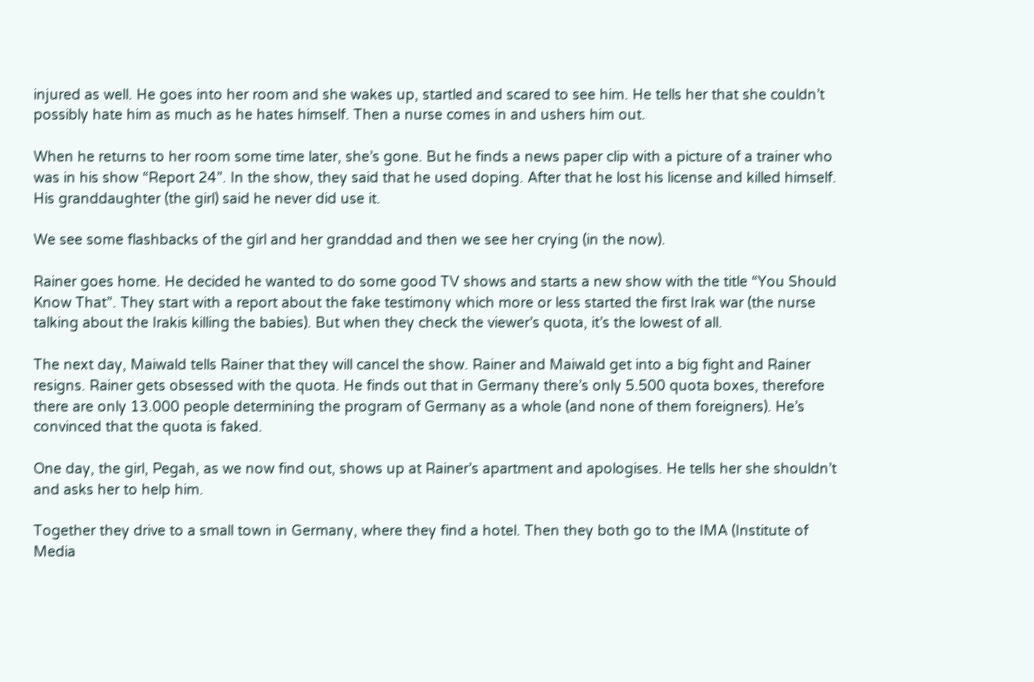injured as well. He goes into her room and she wakes up, startled and scared to see him. He tells her that she couldn’t possibly hate him as much as he hates himself. Then a nurse comes in and ushers him out.

When he returns to her room some time later, she’s gone. But he finds a news paper clip with a picture of a trainer who was in his show “Report 24”. In the show, they said that he used doping. After that he lost his license and killed himself. His granddaughter (the girl) said he never did use it.

We see some flashbacks of the girl and her granddad and then we see her crying (in the now).

Rainer goes home. He decided he wanted to do some good TV shows and starts a new show with the title “You Should Know That”. They start with a report about the fake testimony which more or less started the first Irak war (the nurse talking about the Irakis killing the babies). But when they check the viewer’s quota, it’s the lowest of all.

The next day, Maiwald tells Rainer that they will cancel the show. Rainer and Maiwald get into a big fight and Rainer resigns. Rainer gets obsessed with the quota. He finds out that in Germany there’s only 5.500 quota boxes, therefore there are only 13.000 people determining the program of Germany as a whole (and none of them foreigners). He’s convinced that the quota is faked.

One day, the girl, Pegah, as we now find out, shows up at Rainer’s apartment and apologises. He tells her she shouldn’t and asks her to help him.

Together they drive to a small town in Germany, where they find a hotel. Then they both go to the IMA (Institute of Media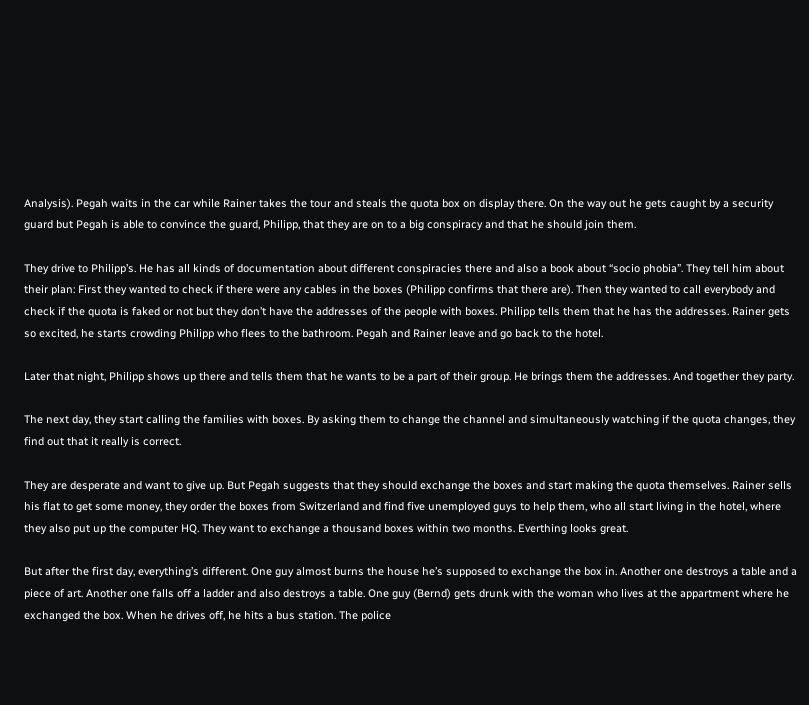Analysis). Pegah waits in the car while Rainer takes the tour and steals the quota box on display there. On the way out he gets caught by a security guard but Pegah is able to convince the guard, Philipp, that they are on to a big conspiracy and that he should join them.

They drive to Philipp’s. He has all kinds of documentation about different conspiracies there and also a book about “socio phobia”. They tell him about their plan: First they wanted to check if there were any cables in the boxes (Philipp confirms that there are). Then they wanted to call everybody and check if the quota is faked or not but they don’t have the addresses of the people with boxes. Philipp tells them that he has the addresses. Rainer gets so excited, he starts crowding Philipp who flees to the bathroom. Pegah and Rainer leave and go back to the hotel.

Later that night, Philipp shows up there and tells them that he wants to be a part of their group. He brings them the addresses. And together they party.

The next day, they start calling the families with boxes. By asking them to change the channel and simultaneously watching if the quota changes, they find out that it really is correct.

They are desperate and want to give up. But Pegah suggests that they should exchange the boxes and start making the quota themselves. Rainer sells his flat to get some money, they order the boxes from Switzerland and find five unemployed guys to help them, who all start living in the hotel, where they also put up the computer HQ. They want to exchange a thousand boxes within two months. Everthing looks great.

But after the first day, everything’s different. One guy almost burns the house he’s supposed to exchange the box in. Another one destroys a table and a piece of art. Another one falls off a ladder and also destroys a table. One guy (Bernd) gets drunk with the woman who lives at the appartment where he exchanged the box. When he drives off, he hits a bus station. The police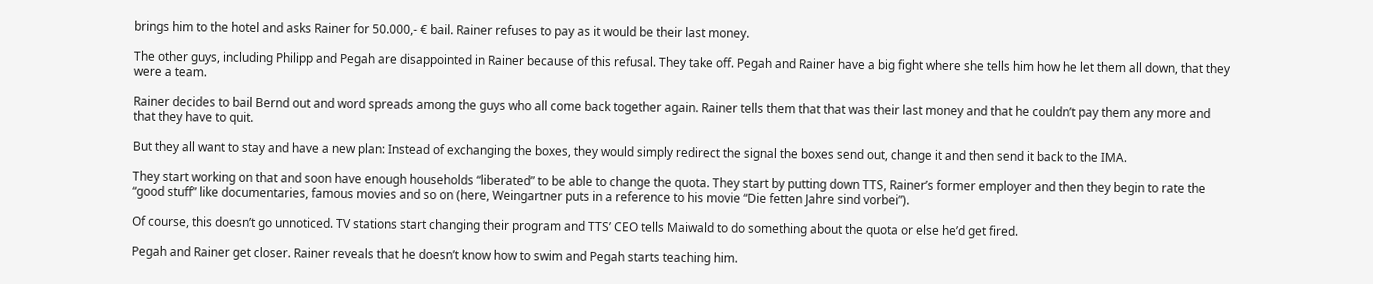brings him to the hotel and asks Rainer for 50.000,- € bail. Rainer refuses to pay as it would be their last money.

The other guys, including Philipp and Pegah are disappointed in Rainer because of this refusal. They take off. Pegah and Rainer have a big fight where she tells him how he let them all down, that they were a team.

Rainer decides to bail Bernd out and word spreads among the guys who all come back together again. Rainer tells them that that was their last money and that he couldn’t pay them any more and that they have to quit.

But they all want to stay and have a new plan: Instead of exchanging the boxes, they would simply redirect the signal the boxes send out, change it and then send it back to the IMA.

They start working on that and soon have enough households “liberated” to be able to change the quota. They start by putting down TTS, Rainer’s former employer and then they begin to rate the “good stuff” like documentaries, famous movies and so on (here, Weingartner puts in a reference to his movie “Die fetten Jahre sind vorbei”).

Of course, this doesn’t go unnoticed. TV stations start changing their program and TTS’ CEO tells Maiwald to do something about the quota or else he’d get fired.

Pegah and Rainer get closer. Rainer reveals that he doesn’t know how to swim and Pegah starts teaching him.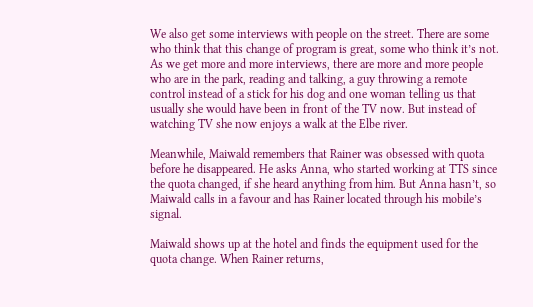We also get some interviews with people on the street. There are some who think that this change of program is great, some who think it’s not. As we get more and more interviews, there are more and more people who are in the park, reading and talking, a guy throwing a remote control instead of a stick for his dog and one woman telling us that usually she would have been in front of the TV now. But instead of watching TV she now enjoys a walk at the Elbe river.

Meanwhile, Maiwald remembers that Rainer was obsessed with quota before he disappeared. He asks Anna, who started working at TTS since the quota changed, if she heard anything from him. But Anna hasn’t, so Maiwald calls in a favour and has Rainer located through his mobile’s signal.

Maiwald shows up at the hotel and finds the equipment used for the quota change. When Rainer returns,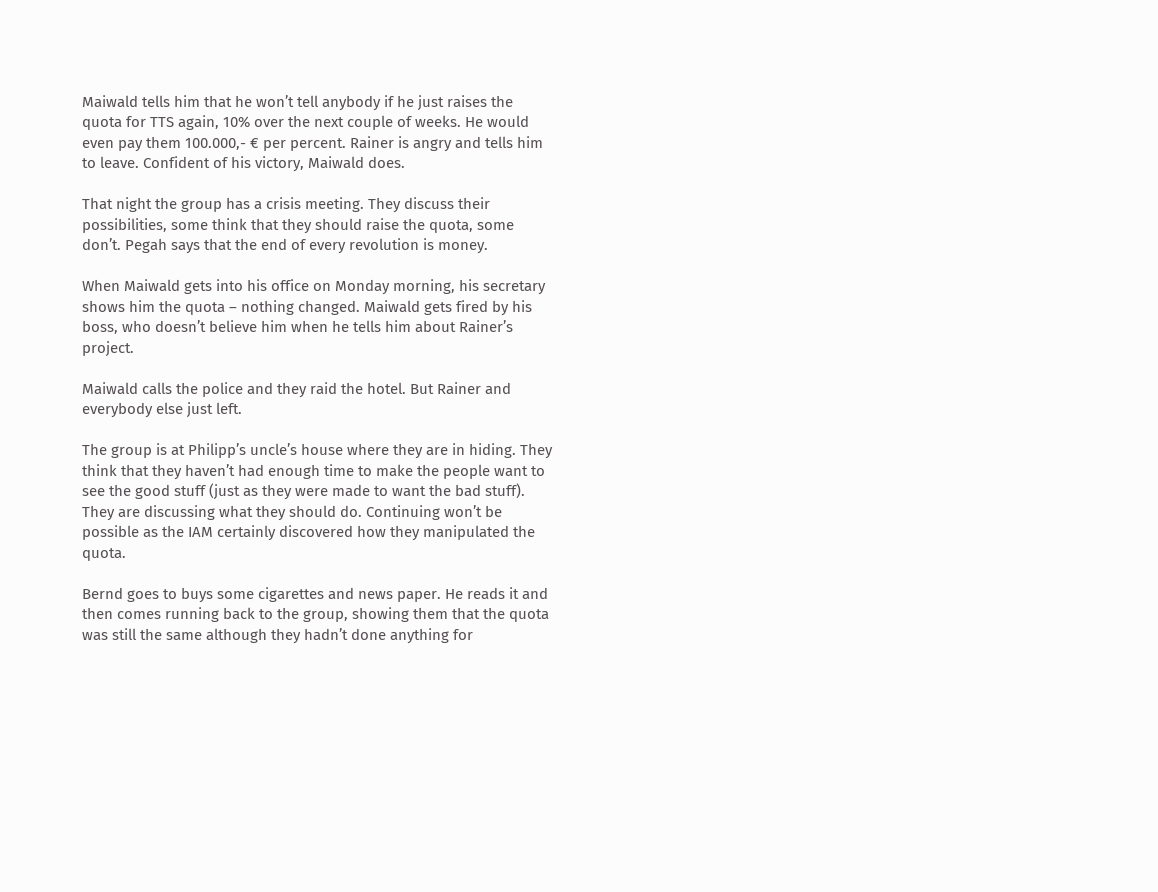Maiwald tells him that he won’t tell anybody if he just raises the quota for TTS again, 10% over the next couple of weeks. He would even pay them 100.000,- € per percent. Rainer is angry and tells him to leave. Confident of his victory, Maiwald does.

That night the group has a crisis meeting. They discuss their possibilities, some think that they should raise the quota, some don’t. Pegah says that the end of every revolution is money.

When Maiwald gets into his office on Monday morning, his secretary shows him the quota – nothing changed. Maiwald gets fired by his boss, who doesn’t believe him when he tells him about Rainer’s project.

Maiwald calls the police and they raid the hotel. But Rainer and everybody else just left.

The group is at Philipp’s uncle’s house where they are in hiding. They think that they haven’t had enough time to make the people want to see the good stuff (just as they were made to want the bad stuff). They are discussing what they should do. Continuing won’t be possible as the IAM certainly discovered how they manipulated the quota.

Bernd goes to buys some cigarettes and news paper. He reads it and then comes running back to the group, showing them that the quota was still the same although they hadn’t done anything for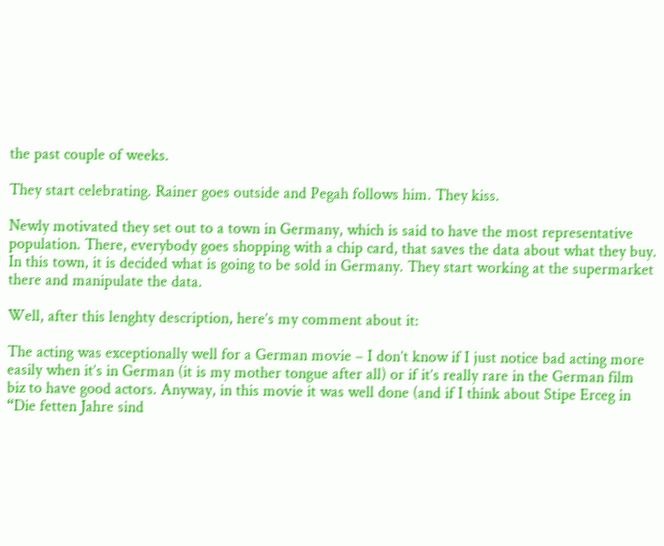the past couple of weeks.

They start celebrating. Rainer goes outside and Pegah follows him. They kiss.

Newly motivated they set out to a town in Germany, which is said to have the most representative population. There, everybody goes shopping with a chip card, that saves the data about what they buy. In this town, it is decided what is going to be sold in Germany. They start working at the supermarket there and manipulate the data.

Well, after this lenghty description, here’s my comment about it:

The acting was exceptionally well for a German movie – I don’t know if I just notice bad acting more easily when it’s in German (it is my mother tongue after all) or if it’s really rare in the German film biz to have good actors. Anyway, in this movie it was well done (and if I think about Stipe Erceg in “Die fetten Jahre sind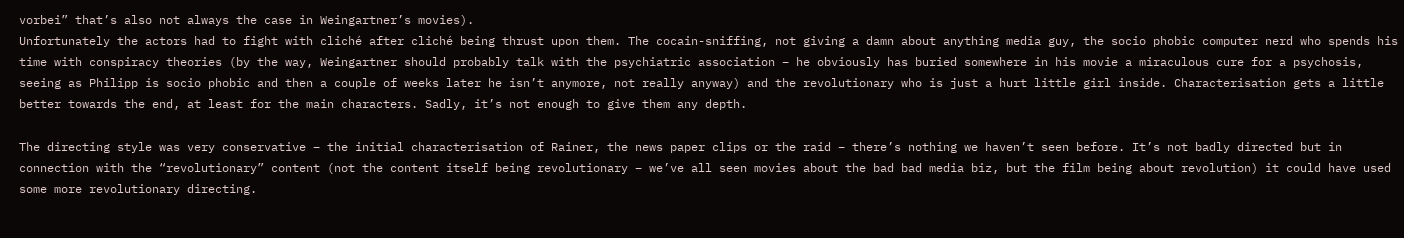vorbei” that’s also not always the case in Weingartner’s movies).
Unfortunately the actors had to fight with cliché after cliché being thrust upon them. The cocain-sniffing, not giving a damn about anything media guy, the socio phobic computer nerd who spends his time with conspiracy theories (by the way, Weingartner should probably talk with the psychiatric association – he obviously has buried somewhere in his movie a miraculous cure for a psychosis, seeing as Philipp is socio phobic and then a couple of weeks later he isn’t anymore, not really anyway) and the revolutionary who is just a hurt little girl inside. Characterisation gets a little better towards the end, at least for the main characters. Sadly, it’s not enough to give them any depth.

The directing style was very conservative – the initial characterisation of Rainer, the news paper clips or the raid – there’s nothing we haven’t seen before. It’s not badly directed but in connection with the “revolutionary” content (not the content itself being revolutionary – we’ve all seen movies about the bad bad media biz, but the film being about revolution) it could have used some more revolutionary directing.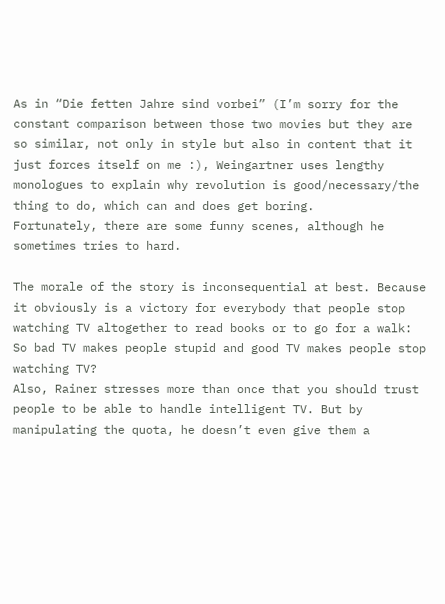As in “Die fetten Jahre sind vorbei” (I’m sorry for the constant comparison between those two movies but they are so similar, not only in style but also in content that it just forces itself on me :), Weingartner uses lengthy monologues to explain why revolution is good/necessary/the thing to do, which can and does get boring.
Fortunately, there are some funny scenes, although he sometimes tries to hard.

The morale of the story is inconsequential at best. Because it obviously is a victory for everybody that people stop watching TV altogether to read books or to go for a walk: So bad TV makes people stupid and good TV makes people stop watching TV?
Also, Rainer stresses more than once that you should trust people to be able to handle intelligent TV. But by manipulating the quota, he doesn’t even give them a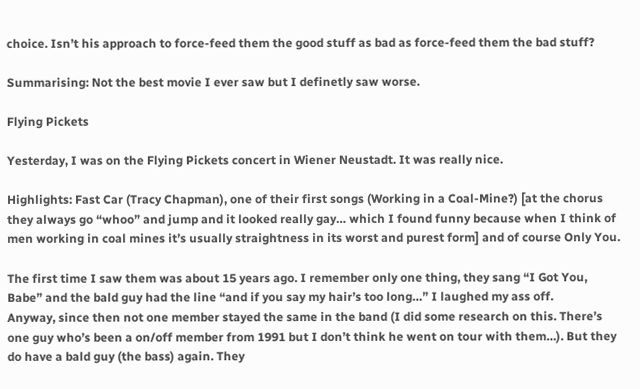choice. Isn’t his approach to force-feed them the good stuff as bad as force-feed them the bad stuff?

Summarising: Not the best movie I ever saw but I definetly saw worse.

Flying Pickets

Yesterday, I was on the Flying Pickets concert in Wiener Neustadt. It was really nice.

Highlights: Fast Car (Tracy Chapman), one of their first songs (Working in a Coal-Mine?) [at the chorus they always go “whoo” and jump and it looked really gay… which I found funny because when I think of men working in coal mines it’s usually straightness in its worst and purest form] and of course Only You.

The first time I saw them was about 15 years ago. I remember only one thing, they sang “I Got You, Babe” and the bald guy had the line “and if you say my hair’s too long…” I laughed my ass off.
Anyway, since then not one member stayed the same in the band (I did some research on this. There’s one guy who’s been a on/off member from 1991 but I don’t think he went on tour with them…). But they do have a bald guy (the bass) again. They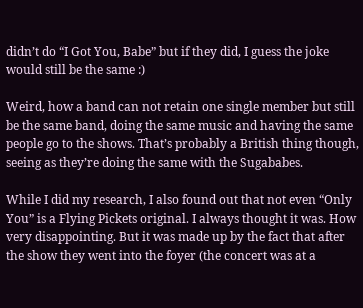didn’t do “I Got You, Babe” but if they did, I guess the joke would still be the same :)

Weird, how a band can not retain one single member but still be the same band, doing the same music and having the same people go to the shows. That’s probably a British thing though, seeing as they’re doing the same with the Sugababes.

While I did my research, I also found out that not even “Only You” is a Flying Pickets original. I always thought it was. How very disappointing. But it was made up by the fact that after the show they went into the foyer (the concert was at a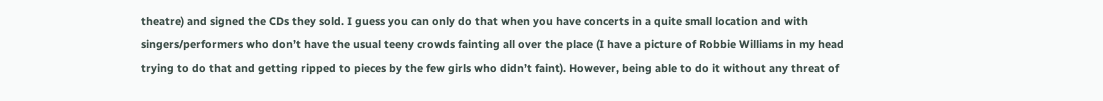theatre) and signed the CDs they sold. I guess you can only do that when you have concerts in a quite small location and with singers/performers who don’t have the usual teeny crowds fainting all over the place (I have a picture of Robbie Williams in my head trying to do that and getting ripped to pieces by the few girls who didn’t faint). However, being able to do it without any threat of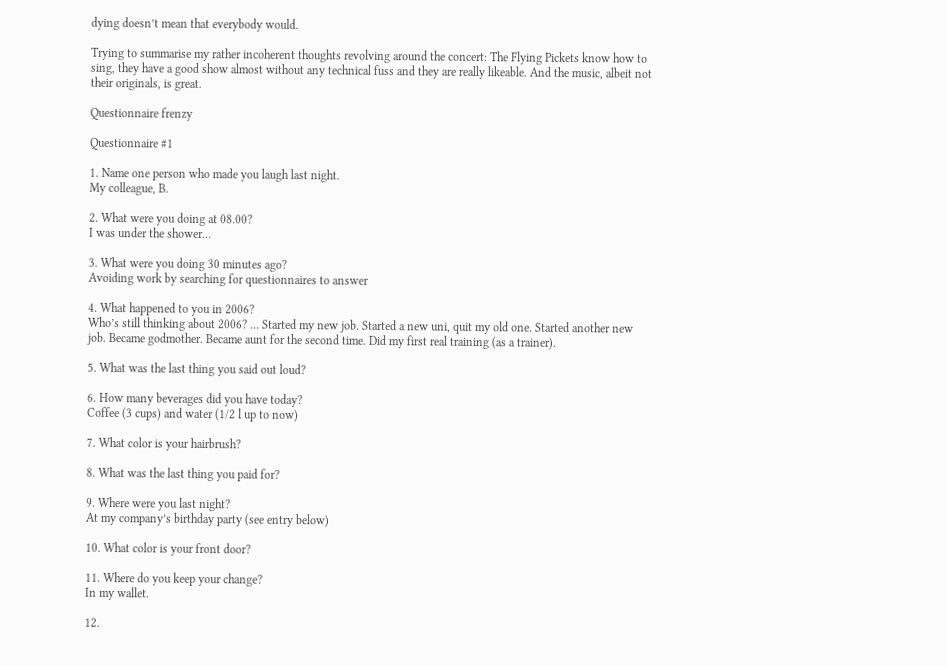dying doesn’t mean that everybody would.

Trying to summarise my rather incoherent thoughts revolving around the concert: The Flying Pickets know how to sing, they have a good show almost without any technical fuss and they are really likeable. And the music, albeit not their originals, is great.

Questionnaire frenzy

Questionnaire #1

1. Name one person who made you laugh last night.
My colleague, B.

2. What were you doing at 08.00?
I was under the shower…

3. What were you doing 30 minutes ago?
Avoiding work by searching for questionnaires to answer

4. What happened to you in 2006?
Who’s still thinking about 2006? … Started my new job. Started a new uni, quit my old one. Started another new job. Became godmother. Became aunt for the second time. Did my first real training (as a trainer).

5. What was the last thing you said out loud?

6. How many beverages did you have today?
Coffee (3 cups) and water (1/2 l up to now)

7. What color is your hairbrush?

8. What was the last thing you paid for?

9. Where were you last night?
At my company’s birthday party (see entry below)

10. What color is your front door?

11. Where do you keep your change?
In my wallet.

12.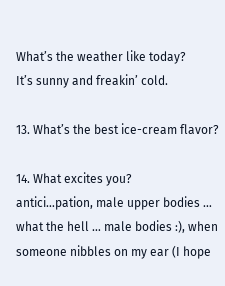What’s the weather like today?
It’s sunny and freakin’ cold.

13. What’s the best ice-cream flavor?

14. What excites you?
antici…pation, male upper bodies … what the hell … male bodies :), when someone nibbles on my ear (I hope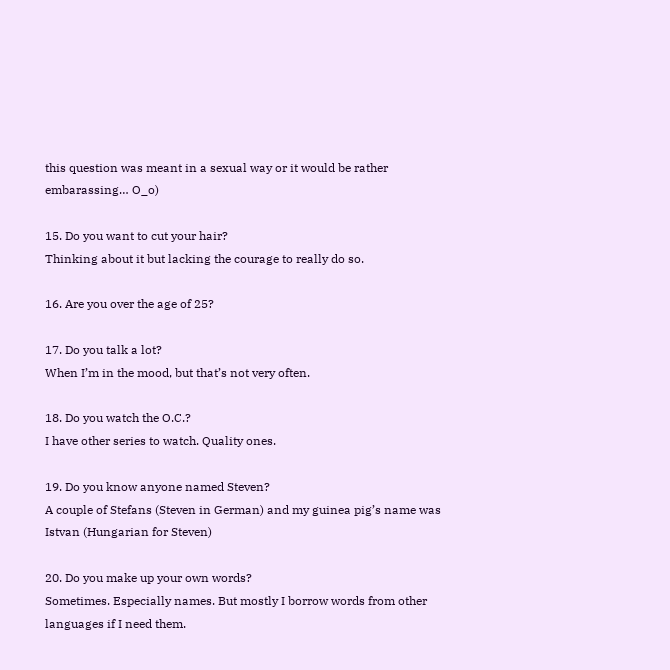this question was meant in a sexual way or it would be rather embarassing… O_o)

15. Do you want to cut your hair?
Thinking about it but lacking the courage to really do so.

16. Are you over the age of 25?

17. Do you talk a lot?
When I’m in the mood, but that’s not very often.

18. Do you watch the O.C.?
I have other series to watch. Quality ones.

19. Do you know anyone named Steven?
A couple of Stefans (Steven in German) and my guinea pig’s name was Istvan (Hungarian for Steven)

20. Do you make up your own words?
Sometimes. Especially names. But mostly I borrow words from other languages if I need them.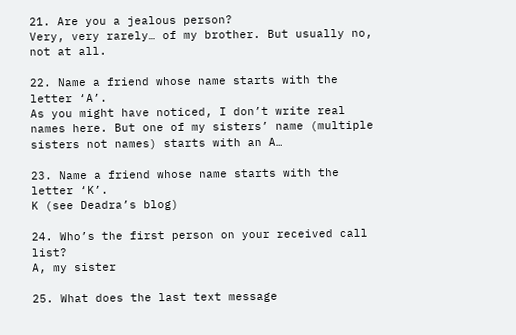21. Are you a jealous person?
Very, very rarely… of my brother. But usually no, not at all.

22. Name a friend whose name starts with the letter ‘A’.
As you might have noticed, I don’t write real names here. But one of my sisters’ name (multiple sisters not names) starts with an A…

23. Name a friend whose name starts with the letter ‘K’.
K (see Deadra’s blog)

24. Who’s the first person on your received call list?
A, my sister

25. What does the last text message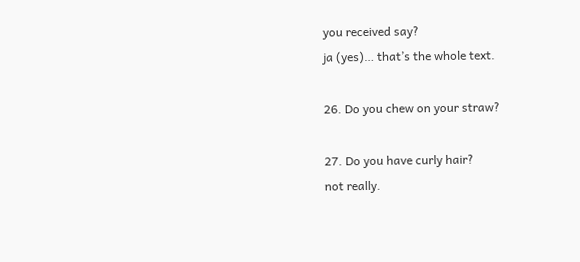you received say?
ja (yes)… that’s the whole text.

26. Do you chew on your straw?

27. Do you have curly hair?
not really.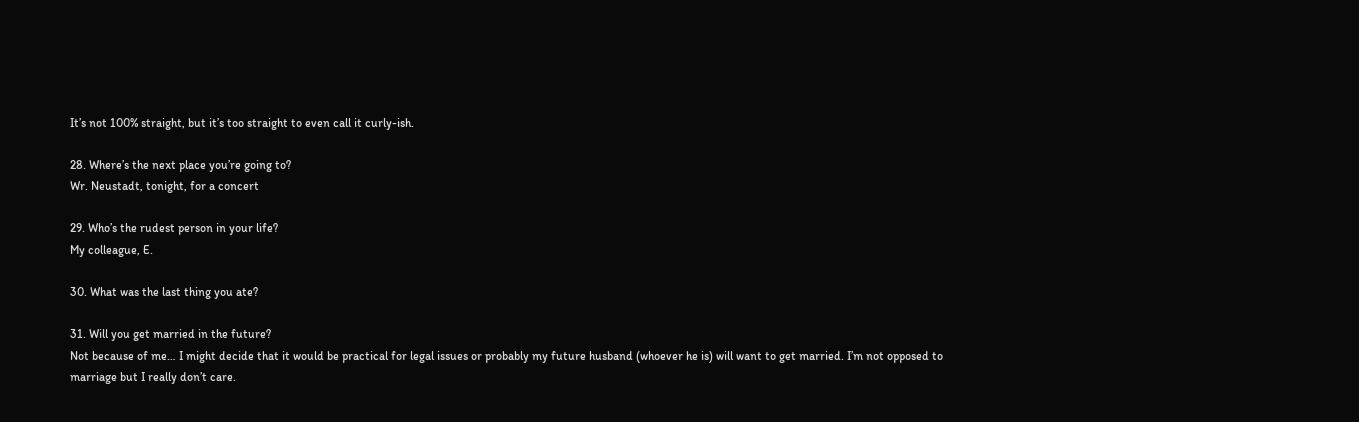It’s not 100% straight, but it’s too straight to even call it curly-ish.

28. Where’s the next place you’re going to?
Wr. Neustadt, tonight, for a concert

29. Who’s the rudest person in your life?
My colleague, E.

30. What was the last thing you ate?

31. Will you get married in the future?
Not because of me… I might decide that it would be practical for legal issues or probably my future husband (whoever he is) will want to get married. I’m not opposed to marriage but I really don’t care.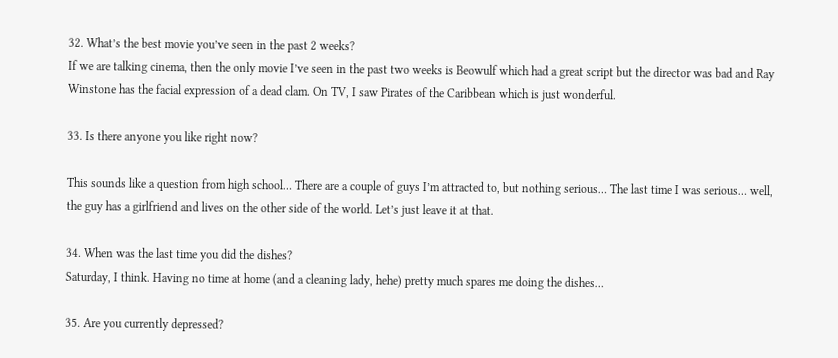32. What’s the best movie you’ve seen in the past 2 weeks?
If we are talking cinema, then the only movie I’ve seen in the past two weeks is Beowulf which had a great script but the director was bad and Ray Winstone has the facial expression of a dead clam. On TV, I saw Pirates of the Caribbean which is just wonderful.

33. Is there anyone you like right now?

This sounds like a question from high school… There are a couple of guys I’m attracted to, but nothing serious… The last time I was serious… well, the guy has a girlfriend and lives on the other side of the world. Let’s just leave it at that.

34. When was the last time you did the dishes?
Saturday, I think. Having no time at home (and a cleaning lady, hehe) pretty much spares me doing the dishes…

35. Are you currently depressed?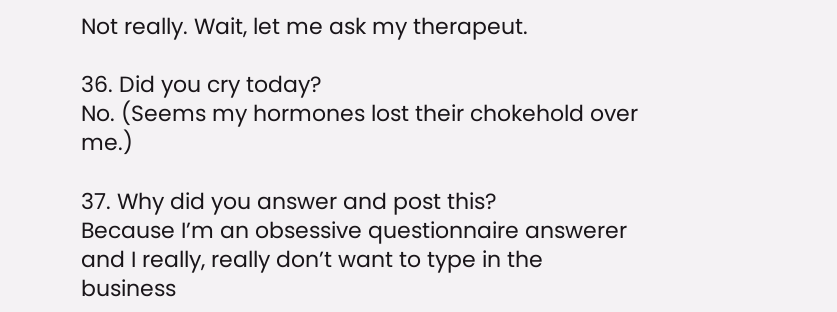Not really. Wait, let me ask my therapeut.

36. Did you cry today?
No. (Seems my hormones lost their chokehold over me.)

37. Why did you answer and post this?
Because I’m an obsessive questionnaire answerer and I really, really don’t want to type in the business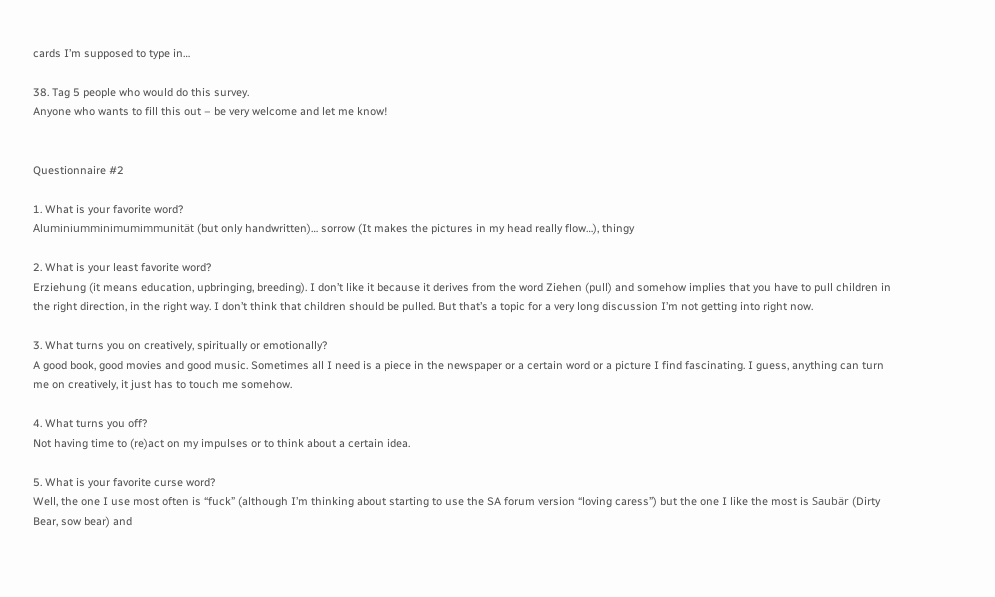cards I’m supposed to type in…

38. Tag 5 people who would do this survey.
Anyone who wants to fill this out – be very welcome and let me know!


Questionnaire #2

1. What is your favorite word?
Aluminiumminimumimmunität (but only handwritten)… sorrow (It makes the pictures in my head really flow…), thingy

2. What is your least favorite word?
Erziehung (it means education, upbringing, breeding). I don’t like it because it derives from the word Ziehen (pull) and somehow implies that you have to pull children in the right direction, in the right way. I don’t think that children should be pulled. But that’s a topic for a very long discussion I’m not getting into right now.

3. What turns you on creatively, spiritually or emotionally?
A good book, good movies and good music. Sometimes all I need is a piece in the newspaper or a certain word or a picture I find fascinating. I guess, anything can turn me on creatively, it just has to touch me somehow.

4. What turns you off?
Not having time to (re)act on my impulses or to think about a certain idea.

5. What is your favorite curse word?
Well, the one I use most often is “fuck” (although I’m thinking about starting to use the SA forum version “loving caress”) but the one I like the most is Saubär (Dirty Bear, sow bear) and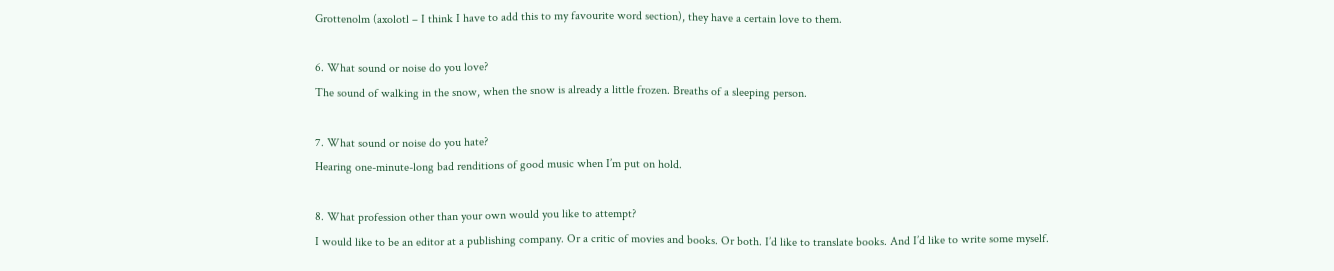Grottenolm (axolotl – I think I have to add this to my favourite word section), they have a certain love to them.

6. What sound or noise do you love?
The sound of walking in the snow, when the snow is already a little frozen. Breaths of a sleeping person.

7. What sound or noise do you hate?
Hearing one-minute-long bad renditions of good music when I’m put on hold.

8. What profession other than your own would you like to attempt?
I would like to be an editor at a publishing company. Or a critic of movies and books. Or both. I’d like to translate books. And I’d like to write some myself.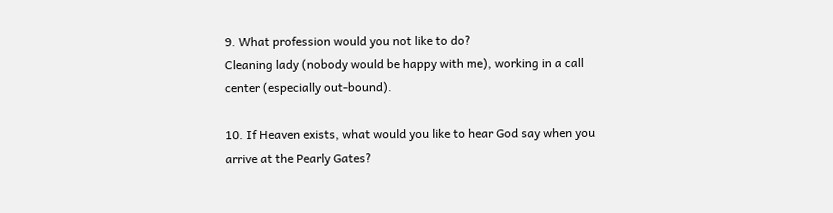9. What profession would you not like to do?
Cleaning lady (nobody would be happy with me), working in a call center (especially out-bound).

10. If Heaven exists, what would you like to hear God say when you arrive at the Pearly Gates?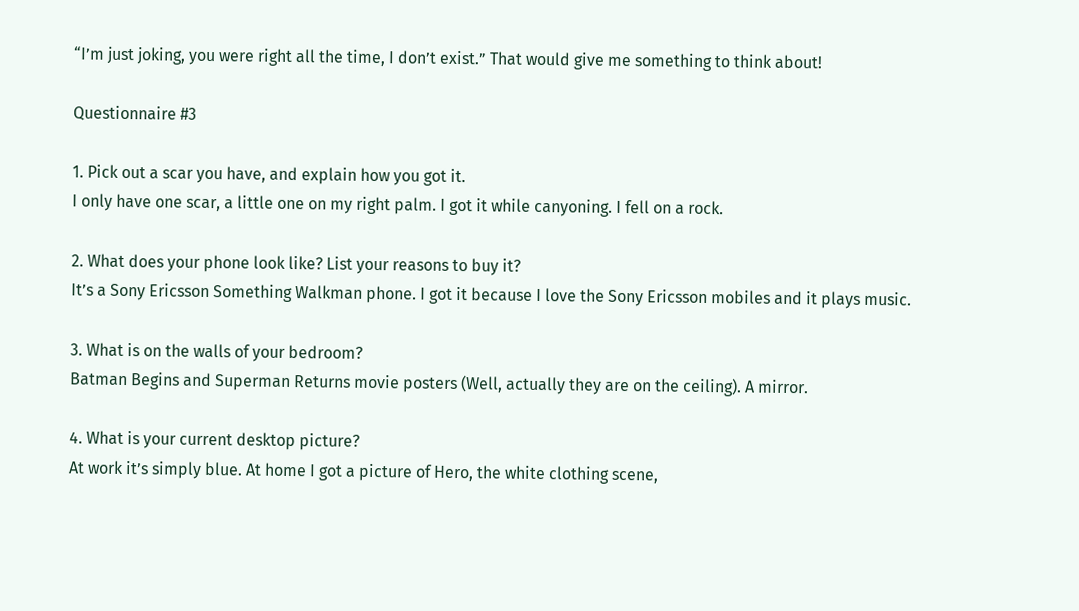“I’m just joking, you were right all the time, I don’t exist.” That would give me something to think about!

Questionnaire #3

1. Pick out a scar you have, and explain how you got it.
I only have one scar, a little one on my right palm. I got it while canyoning. I fell on a rock.

2. What does your phone look like? List your reasons to buy it?
It’s a Sony Ericsson Something Walkman phone. I got it because I love the Sony Ericsson mobiles and it plays music.

3. What is on the walls of your bedroom?
Batman Begins and Superman Returns movie posters (Well, actually they are on the ceiling). A mirror.

4. What is your current desktop picture?
At work it’s simply blue. At home I got a picture of Hero, the white clothing scene,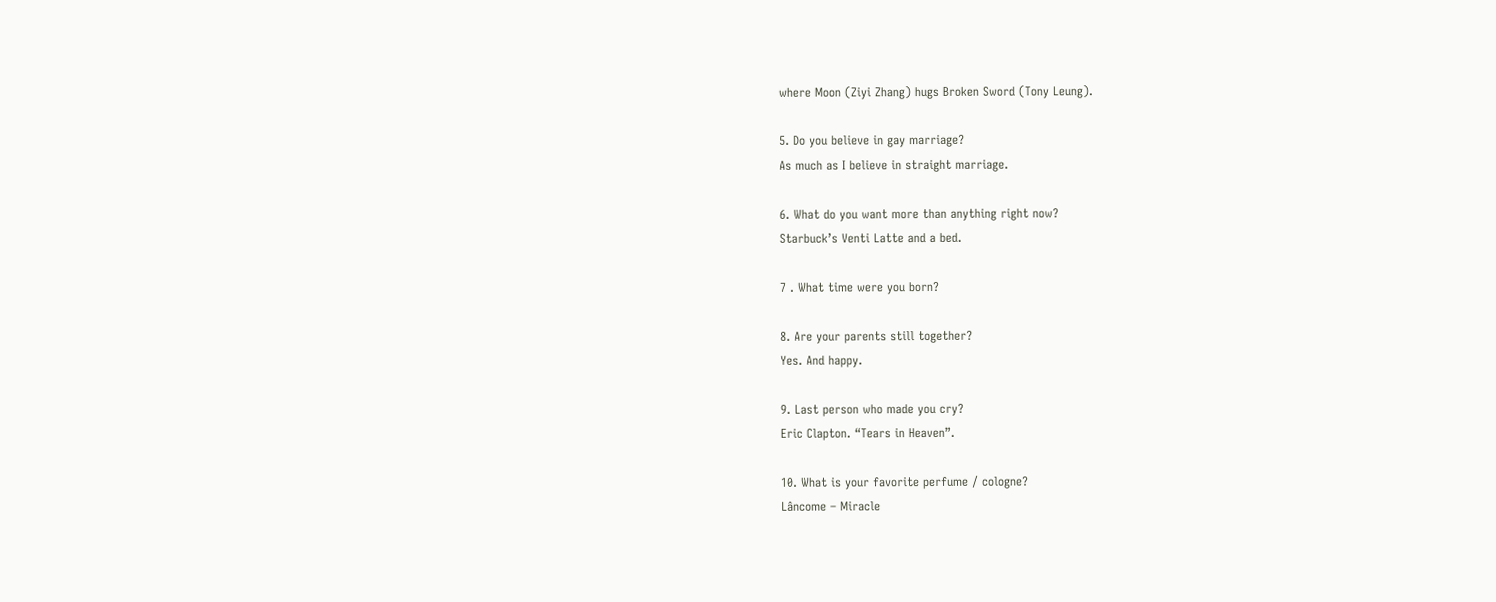where Moon (Ziyi Zhang) hugs Broken Sword (Tony Leung).

5. Do you believe in gay marriage?
As much as I believe in straight marriage.

6. What do you want more than anything right now?
Starbuck’s Venti Latte and a bed.

7 . What time were you born?

8. Are your parents still together?
Yes. And happy.

9. Last person who made you cry?
Eric Clapton. “Tears in Heaven”.

10. What is your favorite perfume / cologne?
Lâncome – Miracle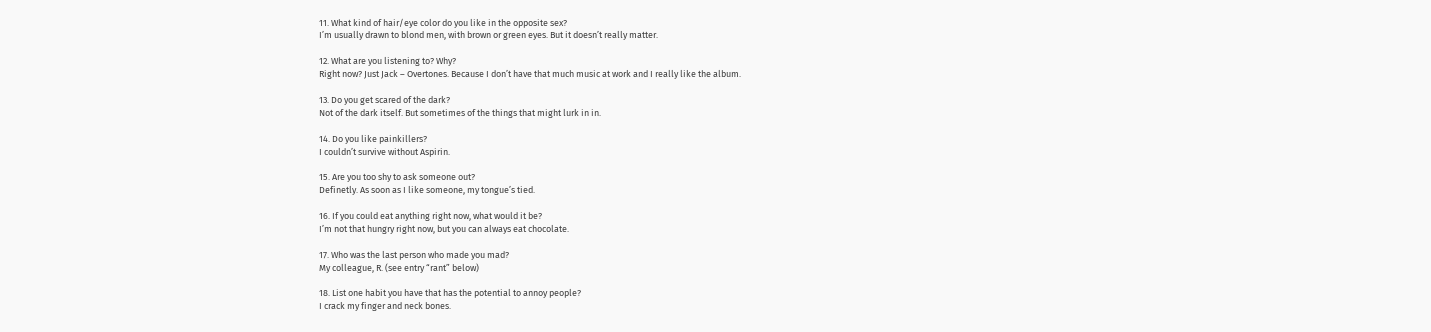11. What kind of hair/eye color do you like in the opposite sex?
I’m usually drawn to blond men, with brown or green eyes. But it doesn’t really matter.

12. What are you listening to? Why?
Right now? Just Jack – Overtones. Because I don’t have that much music at work and I really like the album.

13. Do you get scared of the dark?
Not of the dark itself. But sometimes of the things that might lurk in in.

14. Do you like painkillers?
I couldn’t survive without Aspirin.

15. Are you too shy to ask someone out?
Definetly. As soon as I like someone, my tongue’s tied.

16. If you could eat anything right now, what would it be?
I’m not that hungry right now, but you can always eat chocolate.

17. Who was the last person who made you mad?
My colleague, R. (see entry “rant” below)

18. List one habit you have that has the potential to annoy people?
I crack my finger and neck bones.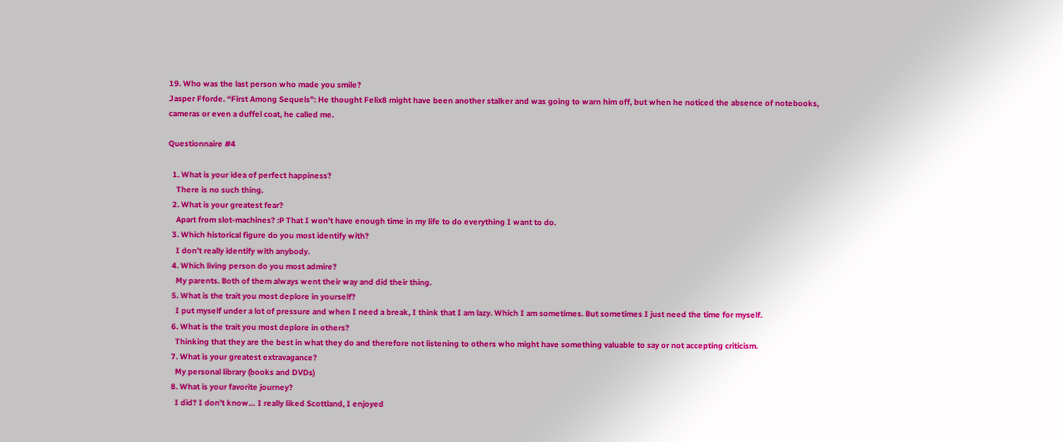19. Who was the last person who made you smile?
Jasper Fforde. “First Among Sequels”: He thought Felix8 might have been another stalker and was going to warn him off, but when he noticed the absence of notebooks, cameras or even a duffel coat, he called me.

Questionnaire #4

  1. What is your idea of perfect happiness?
    There is no such thing.
  2. What is your greatest fear?
    Apart from slot-machines? :P That I won’t have enough time in my life to do everything I want to do.
  3. Which historical figure do you most identify with?
    I don’t really identify with anybody.
  4. Which living person do you most admire?
    My parents. Both of them always went their way and did their thing.
  5. What is the trait you most deplore in yourself?
    I put myself under a lot of pressure and when I need a break, I think that I am lazy. Which I am sometimes. But sometimes I just need the time for myself.
  6. What is the trait you most deplore in others?
    Thinking that they are the best in what they do and therefore not listening to others who might have something valuable to say or not accepting criticism.
  7. What is your greatest extravagance?
    My personal library (books and DVDs)
  8. What is your favorite journey?
    I did? I don’t know… I really liked Scottland, I enjoyed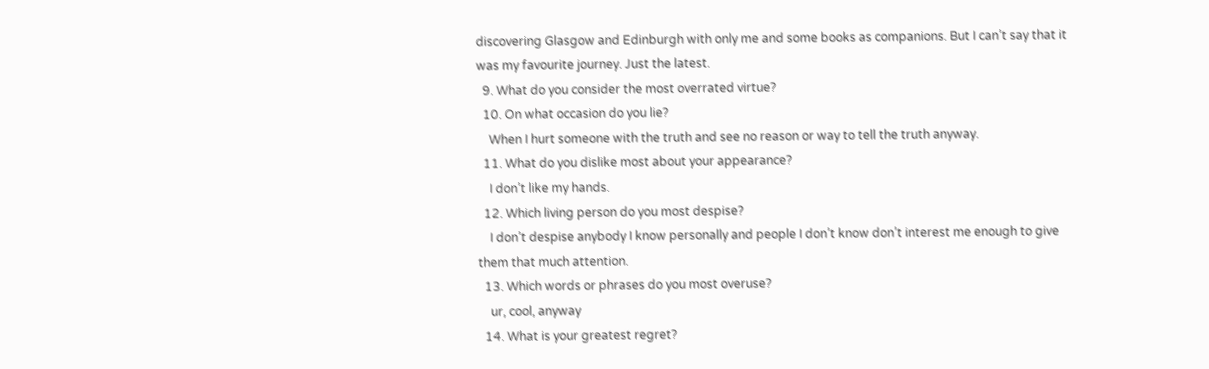discovering Glasgow and Edinburgh with only me and some books as companions. But I can’t say that it was my favourite journey. Just the latest.
  9. What do you consider the most overrated virtue?
  10. On what occasion do you lie?
    When I hurt someone with the truth and see no reason or way to tell the truth anyway.
  11. What do you dislike most about your appearance?
    I don’t like my hands.
  12. Which living person do you most despise?
    I don’t despise anybody I know personally and people I don’t know don’t interest me enough to give them that much attention.
  13. Which words or phrases do you most overuse?
    ur, cool, anyway
  14. What is your greatest regret?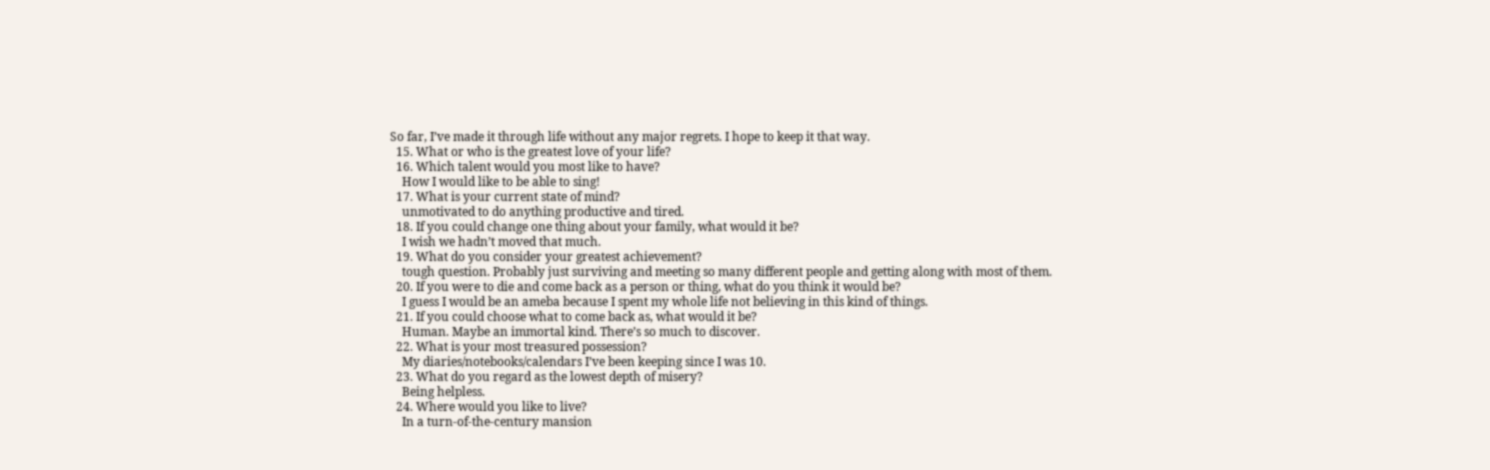So far, I’ve made it through life without any major regrets. I hope to keep it that way.
  15. What or who is the greatest love of your life?
  16. Which talent would you most like to have?
    How I would like to be able to sing!
  17. What is your current state of mind?
    unmotivated to do anything productive and tired.
  18. If you could change one thing about your family, what would it be?
    I wish we hadn’t moved that much.
  19. What do you consider your greatest achievement?
    tough question. Probably just surviving and meeting so many different people and getting along with most of them.
  20. If you were to die and come back as a person or thing, what do you think it would be?
    I guess I would be an ameba because I spent my whole life not believing in this kind of things.
  21. If you could choose what to come back as, what would it be?
    Human. Maybe an immortal kind. There’s so much to discover.
  22. What is your most treasured possession?
    My diaries/notebooks/calendars I’ve been keeping since I was 10.
  23. What do you regard as the lowest depth of misery?
    Being helpless.
  24. Where would you like to live?
    In a turn-of-the-century mansion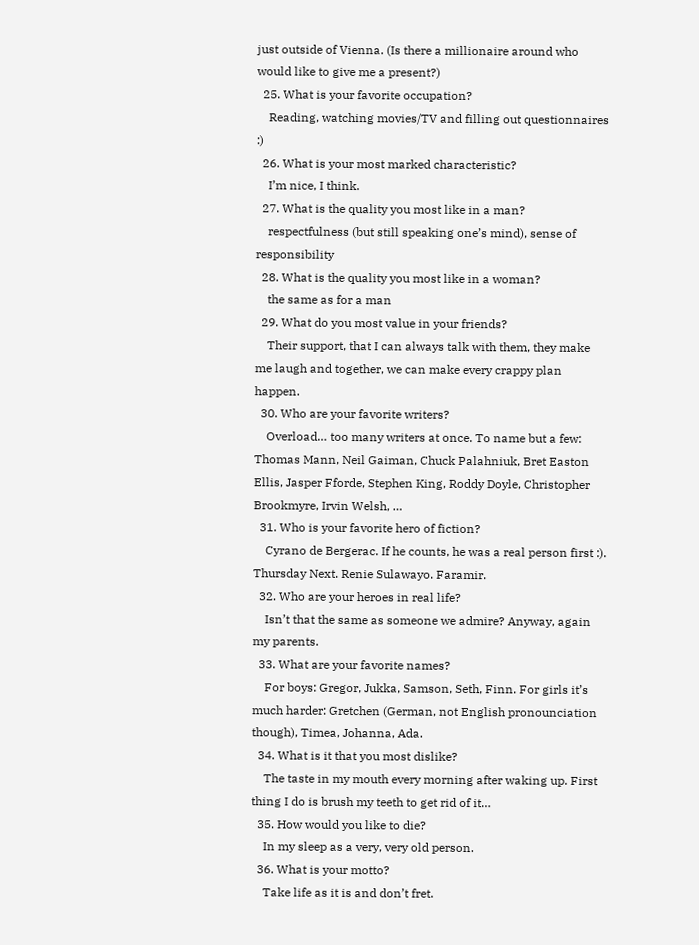just outside of Vienna. (Is there a millionaire around who would like to give me a present?)
  25. What is your favorite occupation?
    Reading, watching movies/TV and filling out questionnaires :)
  26. What is your most marked characteristic?
    I’m nice, I think.
  27. What is the quality you most like in a man?
    respectfulness (but still speaking one’s mind), sense of responsibility
  28. What is the quality you most like in a woman?
    the same as for a man
  29. What do you most value in your friends?
    Their support, that I can always talk with them, they make me laugh and together, we can make every crappy plan happen.
  30. Who are your favorite writers?
    Overload… too many writers at once. To name but a few: Thomas Mann, Neil Gaiman, Chuck Palahniuk, Bret Easton Ellis, Jasper Fforde, Stephen King, Roddy Doyle, Christopher Brookmyre, Irvin Welsh, …
  31. Who is your favorite hero of fiction?
    Cyrano de Bergerac. If he counts, he was a real person first :). Thursday Next. Renie Sulawayo. Faramir.
  32. Who are your heroes in real life?
    Isn’t that the same as someone we admire? Anyway, again my parents.
  33. What are your favorite names?
    For boys: Gregor, Jukka, Samson, Seth, Finn. For girls it’s much harder: Gretchen (German, not English pronounciation though), Timea, Johanna, Ada.
  34. What is it that you most dislike?
    The taste in my mouth every morning after waking up. First thing I do is brush my teeth to get rid of it…
  35. How would you like to die?
    In my sleep as a very, very old person.
  36. What is your motto?
    Take life as it is and don’t fret.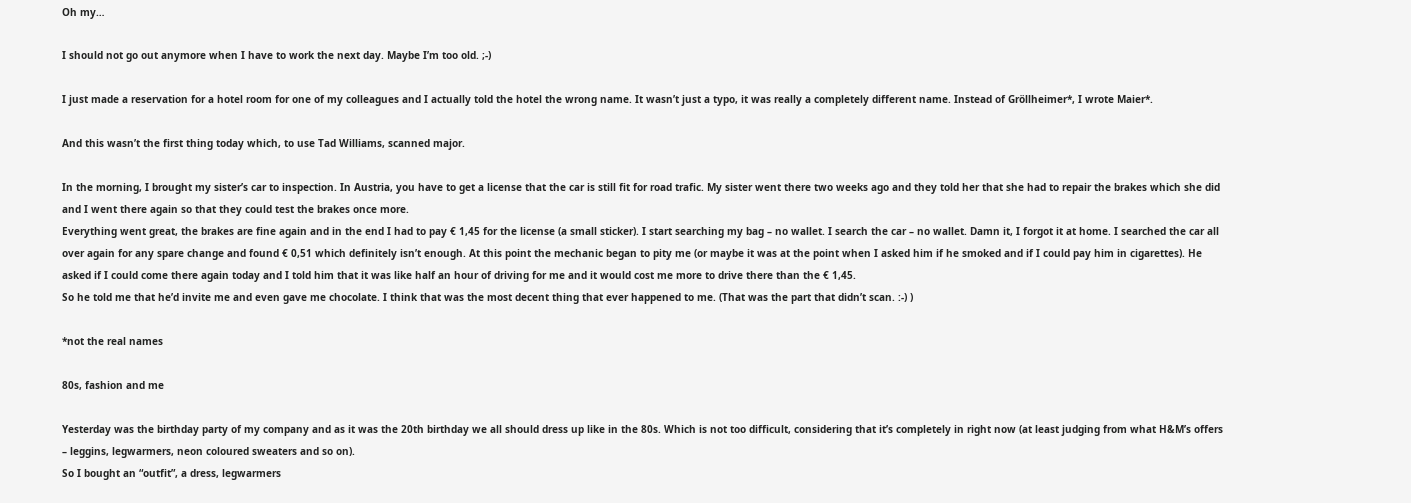Oh my…

I should not go out anymore when I have to work the next day. Maybe I’m too old. ;-)

I just made a reservation for a hotel room for one of my colleagues and I actually told the hotel the wrong name. It wasn’t just a typo, it was really a completely different name. Instead of Gröllheimer*, I wrote Maier*.

And this wasn’t the first thing today which, to use Tad Williams, scanned major.

In the morning, I brought my sister’s car to inspection. In Austria, you have to get a license that the car is still fit for road trafic. My sister went there two weeks ago and they told her that she had to repair the brakes which she did and I went there again so that they could test the brakes once more.
Everything went great, the brakes are fine again and in the end I had to pay € 1,45 for the license (a small sticker). I start searching my bag – no wallet. I search the car – no wallet. Damn it, I forgot it at home. I searched the car all over again for any spare change and found € 0,51 which definitely isn’t enough. At this point the mechanic began to pity me (or maybe it was at the point when I asked him if he smoked and if I could pay him in cigarettes). He asked if I could come there again today and I told him that it was like half an hour of driving for me and it would cost me more to drive there than the € 1,45.
So he told me that he’d invite me and even gave me chocolate. I think that was the most decent thing that ever happened to me. (That was the part that didn’t scan. :-) )

*not the real names

80s, fashion and me

Yesterday was the birthday party of my company and as it was the 20th birthday we all should dress up like in the 80s. Which is not too difficult, considering that it’s completely in right now (at least judging from what H&M’s offers – leggins, legwarmers, neon coloured sweaters and so on).
So I bought an “outfit”, a dress, legwarmers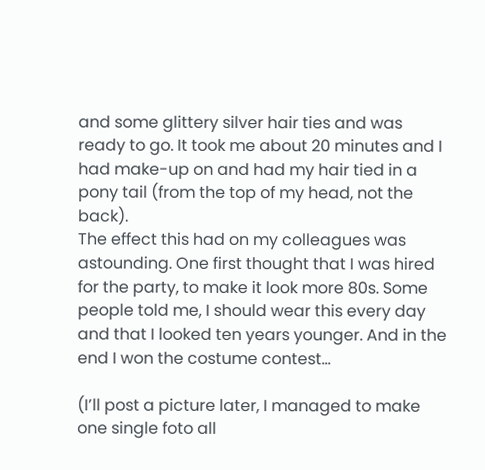and some glittery silver hair ties and was ready to go. It took me about 20 minutes and I had make-up on and had my hair tied in a pony tail (from the top of my head, not the back).
The effect this had on my colleagues was astounding. One first thought that I was hired for the party, to make it look more 80s. Some people told me, I should wear this every day and that I looked ten years younger. And in the end I won the costume contest…

(I’ll post a picture later, I managed to make one single foto all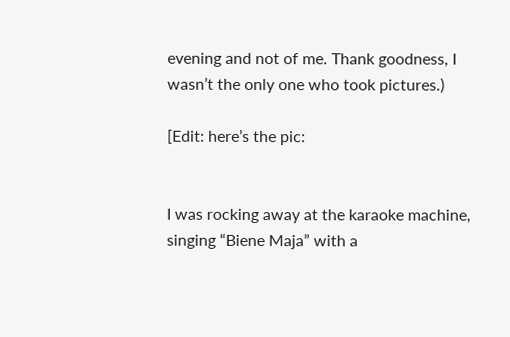evening and not of me. Thank goodness, I wasn’t the only one who took pictures.)

[Edit: here’s the pic:


I was rocking away at the karaoke machine, singing “Biene Maja” with a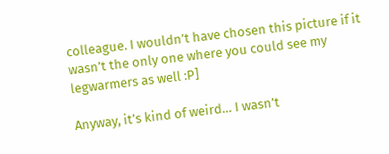colleague. I wouldn’t have chosen this picture if it wasn’t the only one where you could see my legwarmers as well :P]

Anyway, it’s kind of weird… I wasn’t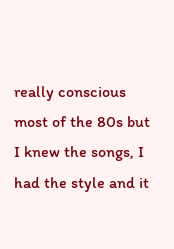really conscious most of the 80s but I knew the songs, I had the style and it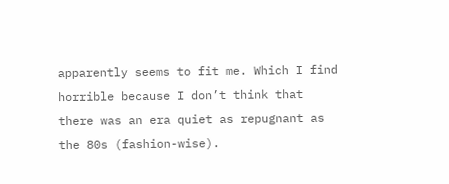apparently seems to fit me. Which I find horrible because I don’t think that there was an era quiet as repugnant as the 80s (fashion-wise).